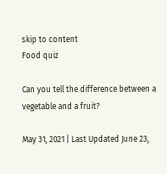skip to content
Food quiz

Can you tell the difference between a vegetable and a fruit?

May 31, 2021 | Last Updated June 23,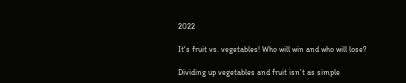2022

It's fruit vs. vegetables! Who will win and who will lose?

Dividing up vegetables and fruit isn’t as simple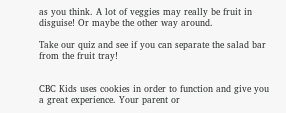as you think. A lot of veggies may really be fruit in disguise! Or maybe the other way around.

Take our quiz and see if you can separate the salad bar from the fruit tray!


CBC Kids uses cookies in order to function and give you a great experience. Your parent or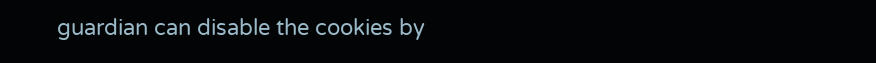guardian can disable the cookies by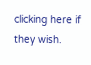clicking here if they wish.